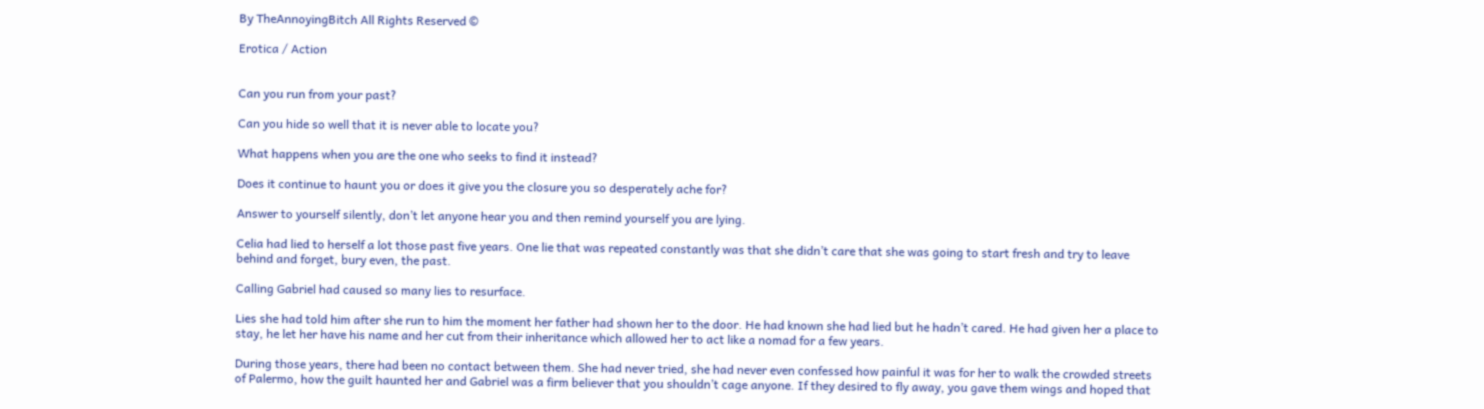By TheAnnoyingBitch All Rights Reserved ©

Erotica / Action


Can you run from your past?

Can you hide so well that it is never able to locate you?

What happens when you are the one who seeks to find it instead?

Does it continue to haunt you or does it give you the closure you so desperately ache for?

Answer to yourself silently, don’t let anyone hear you and then remind yourself you are lying.

Celia had lied to herself a lot those past five years. One lie that was repeated constantly was that she didn’t care that she was going to start fresh and try to leave behind and forget, bury even, the past.

Calling Gabriel had caused so many lies to resurface.

Lies she had told him after she run to him the moment her father had shown her to the door. He had known she had lied but he hadn’t cared. He had given her a place to stay, he let her have his name and her cut from their inheritance which allowed her to act like a nomad for a few years.

During those years, there had been no contact between them. She had never tried, she had never even confessed how painful it was for her to walk the crowded streets of Palermo, how the guilt haunted her and Gabriel was a firm believer that you shouldn’t cage anyone. If they desired to fly away, you gave them wings and hoped that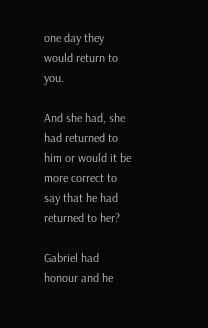one day they would return to you.

And she had, she had returned to him or would it be more correct to say that he had returned to her?

Gabriel had honour and he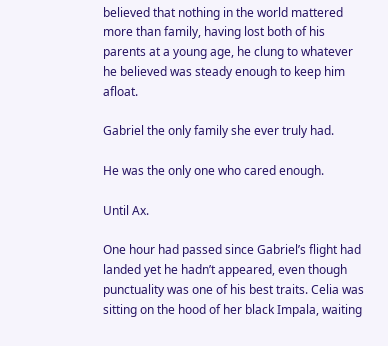believed that nothing in the world mattered more than family, having lost both of his parents at a young age, he clung to whatever he believed was steady enough to keep him afloat.

Gabriel the only family she ever truly had.

He was the only one who cared enough.

Until Ax.

One hour had passed since Gabriel’s flight had landed yet he hadn’t appeared, even though punctuality was one of his best traits. Celia was sitting on the hood of her black Impala, waiting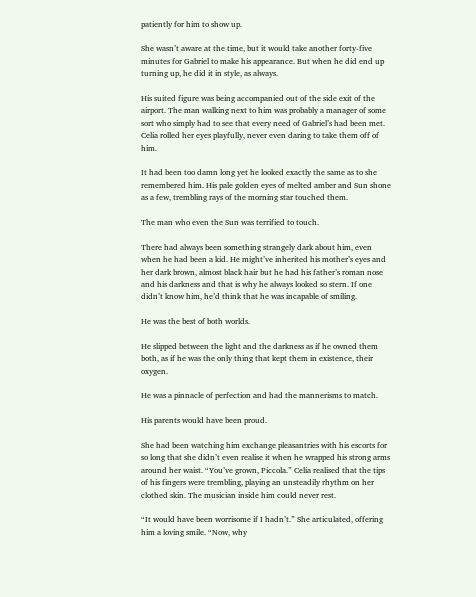patiently for him to show up.

She wasn’t aware at the time, but it would take another forty-five minutes for Gabriel to make his appearance. But when he did end up turning up, he did it in style, as always.

His suited figure was being accompanied out of the side exit of the airport. The man walking next to him was probably a manager of some sort who simply had to see that every need of Gabriel’s had been met. Celia rolled her eyes playfully, never even daring to take them off of him.

It had been too damn long yet he looked exactly the same as to she remembered him. His pale golden eyes of melted amber and Sun shone as a few, trembling rays of the morning star touched them.

The man who even the Sun was terrified to touch.

There had always been something strangely dark about him, even when he had been a kid. He might’ve inherited his mother’s eyes and her dark brown, almost black hair but he had his father’s roman nose and his darkness and that is why he always looked so stern. If one didn’t know him, he’d think that he was incapable of smiling.

He was the best of both worlds.

He slipped between the light and the darkness as if he owned them both, as if he was the only thing that kept them in existence, their oxygen.

He was a pinnacle of perfection and had the mannerisms to match.

His parents would have been proud.

She had been watching him exchange pleasantries with his escorts for so long that she didn’t even realise it when he wrapped his strong arms around her waist. “You’ve grown, Piccola.” Celia realised that the tips of his fingers were trembling, playing an unsteadily rhythm on her clothed skin. The musician inside him could never rest.

“It would have been worrisome if I hadn’t.” She articulated, offering him a loving smile. “Now, why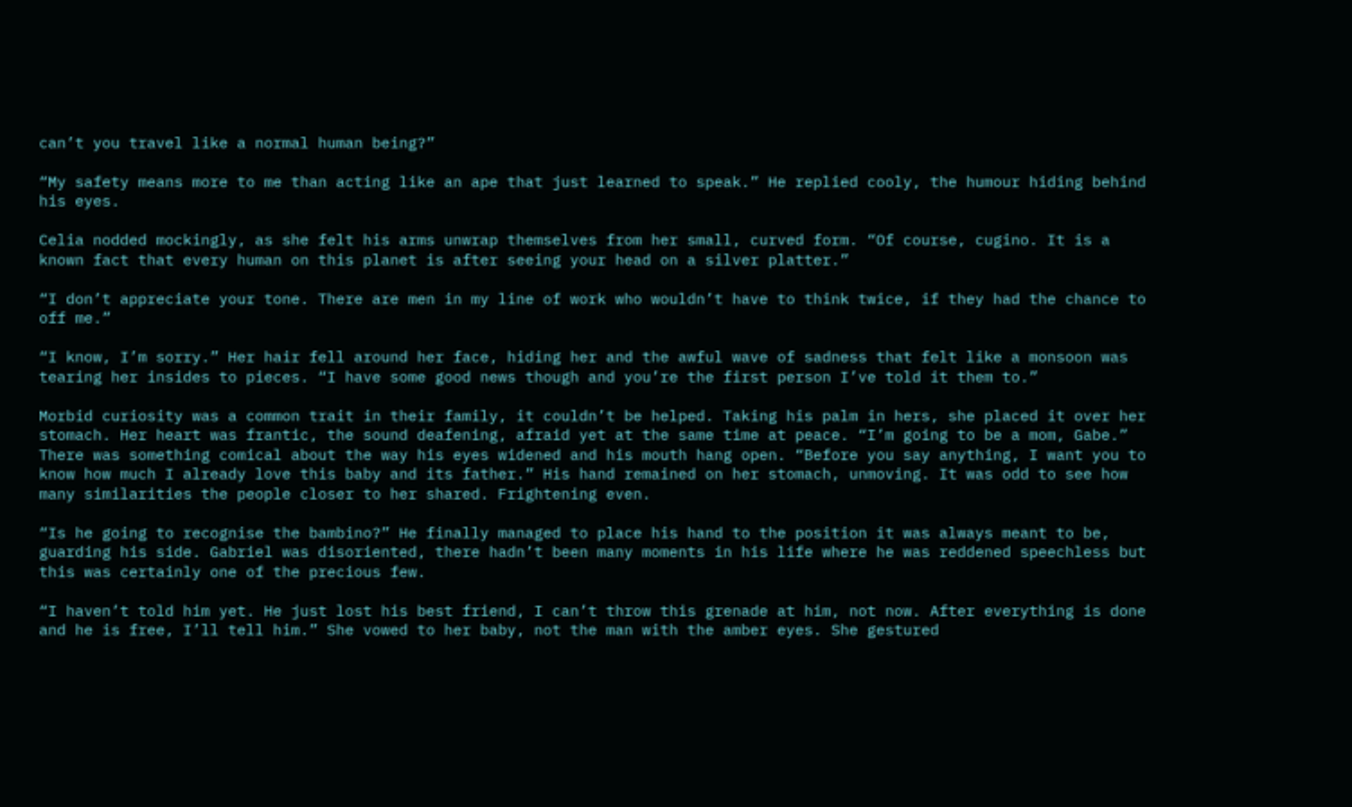can’t you travel like a normal human being?”

“My safety means more to me than acting like an ape that just learned to speak.” He replied cooly, the humour hiding behind his eyes.

Celia nodded mockingly, as she felt his arms unwrap themselves from her small, curved form. “Of course, cugino. It is a known fact that every human on this planet is after seeing your head on a silver platter.”

“I don’t appreciate your tone. There are men in my line of work who wouldn’t have to think twice, if they had the chance to off me.”

“I know, I’m sorry.” Her hair fell around her face, hiding her and the awful wave of sadness that felt like a monsoon was tearing her insides to pieces. “I have some good news though and you’re the first person I’ve told it them to.”

Morbid curiosity was a common trait in their family, it couldn’t be helped. Taking his palm in hers, she placed it over her stomach. Her heart was frantic, the sound deafening, afraid yet at the same time at peace. “I’m going to be a mom, Gabe.” There was something comical about the way his eyes widened and his mouth hang open. “Before you say anything, I want you to know how much I already love this baby and its father.” His hand remained on her stomach, unmoving. It was odd to see how many similarities the people closer to her shared. Frightening even.

“Is he going to recognise the bambino?” He finally managed to place his hand to the position it was always meant to be, guarding his side. Gabriel was disoriented, there hadn’t been many moments in his life where he was reddened speechless but this was certainly one of the precious few.

“I haven’t told him yet. He just lost his best friend, I can’t throw this grenade at him, not now. After everything is done and he is free, I’ll tell him.” She vowed to her baby, not the man with the amber eyes. She gestured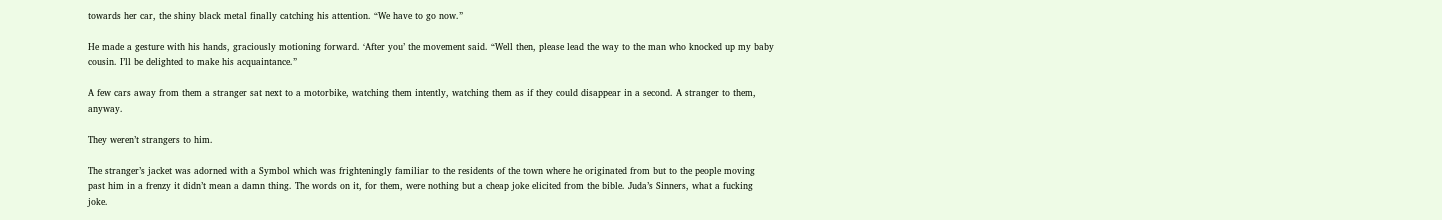towards her car, the shiny black metal finally catching his attention. “We have to go now.”

He made a gesture with his hands, graciously motioning forward. ‘After you’ the movement said. “Well then, please lead the way to the man who knocked up my baby cousin. I’ll be delighted to make his acquaintance.”

A few cars away from them a stranger sat next to a motorbike, watching them intently, watching them as if they could disappear in a second. A stranger to them, anyway.

They weren’t strangers to him.

The stranger’s jacket was adorned with a Symbol which was frighteningly familiar to the residents of the town where he originated from but to the people moving past him in a frenzy it didn’t mean a damn thing. The words on it, for them, were nothing but a cheap joke elicited from the bible. Juda’s Sinners, what a fucking joke.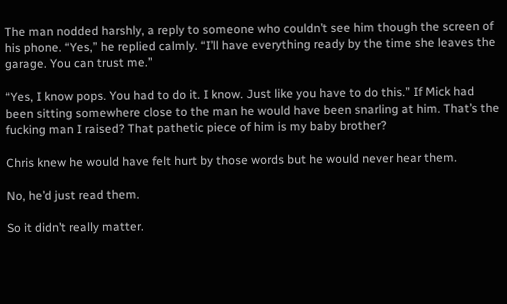The man nodded harshly, a reply to someone who couldn’t see him though the screen of his phone. “Yes,” he replied calmly. “I’ll have everything ready by the time she leaves the garage. You can trust me.”

“Yes, I know pops. You had to do it. I know. Just like you have to do this.” If Mick had been sitting somewhere close to the man he would have been snarling at him. That’s the fucking man I raised? That pathetic piece of him is my baby brother?

Chris knew he would have felt hurt by those words but he would never hear them.

No, he’d just read them.

So it didn’t really matter.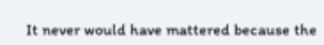It never would have mattered because the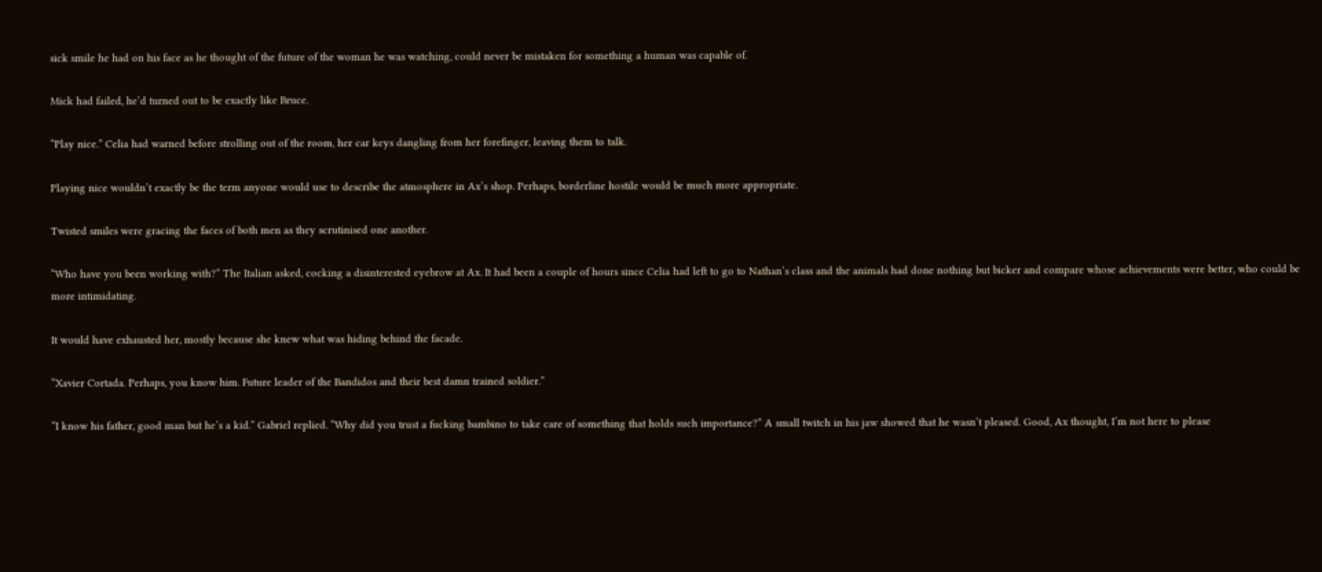sick smile he had on his face as he thought of the future of the woman he was watching, could never be mistaken for something a human was capable of.

Mick had failed, he’d turned out to be exactly like Bruce.

“Play nice.” Celia had warned before strolling out of the room, her car keys dangling from her forefinger, leaving them to talk.

Playing nice wouldn’t exactly be the term anyone would use to describe the atmosphere in Ax’s shop. Perhaps, borderline hostile would be much more appropriate.

Twisted smiles were gracing the faces of both men as they scrutinised one another.

“Who have you been working with?” The Italian asked, cocking a disinterested eyebrow at Ax. It had been a couple of hours since Celia had left to go to Nathan’s class and the animals had done nothing but bicker and compare whose achievements were better, who could be more intimidating.

It would have exhausted her, mostly because she knew what was hiding behind the facade.

“Xavier Cortada. Perhaps, you know him. Future leader of the Bandidos and their best damn trained soldier.”

“I know his father, good man but he’s a kid.” Gabriel replied. “Why did you trust a fucking bambino to take care of something that holds such importance?” A small twitch in his jaw showed that he wasn’t pleased. Good, Ax thought, I’m not here to please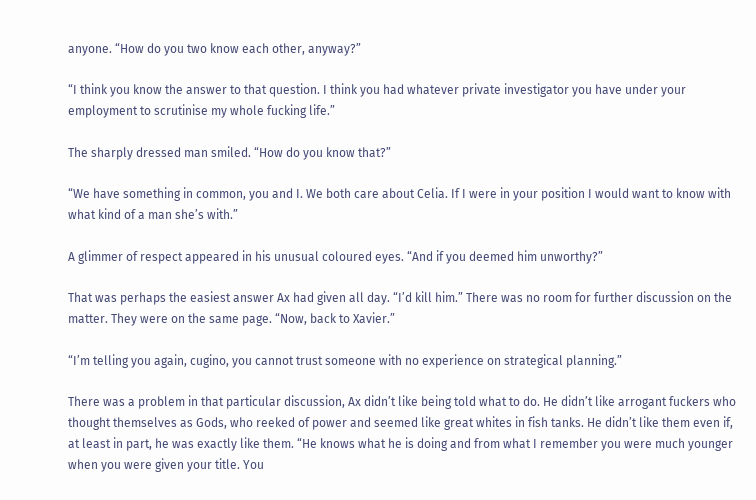anyone. “How do you two know each other, anyway?”

“I think you know the answer to that question. I think you had whatever private investigator you have under your employment to scrutinise my whole fucking life.”

The sharply dressed man smiled. “How do you know that?”

“We have something in common, you and I. We both care about Celia. If I were in your position I would want to know with what kind of a man she’s with.”

A glimmer of respect appeared in his unusual coloured eyes. “And if you deemed him unworthy?”

That was perhaps the easiest answer Ax had given all day. “I’d kill him.” There was no room for further discussion on the matter. They were on the same page. “Now, back to Xavier.”

“I’m telling you again, cugino, you cannot trust someone with no experience on strategical planning.”

There was a problem in that particular discussion, Ax didn’t like being told what to do. He didn’t like arrogant fuckers who thought themselves as Gods, who reeked of power and seemed like great whites in fish tanks. He didn’t like them even if, at least in part, he was exactly like them. “He knows what he is doing and from what I remember you were much younger when you were given your title. You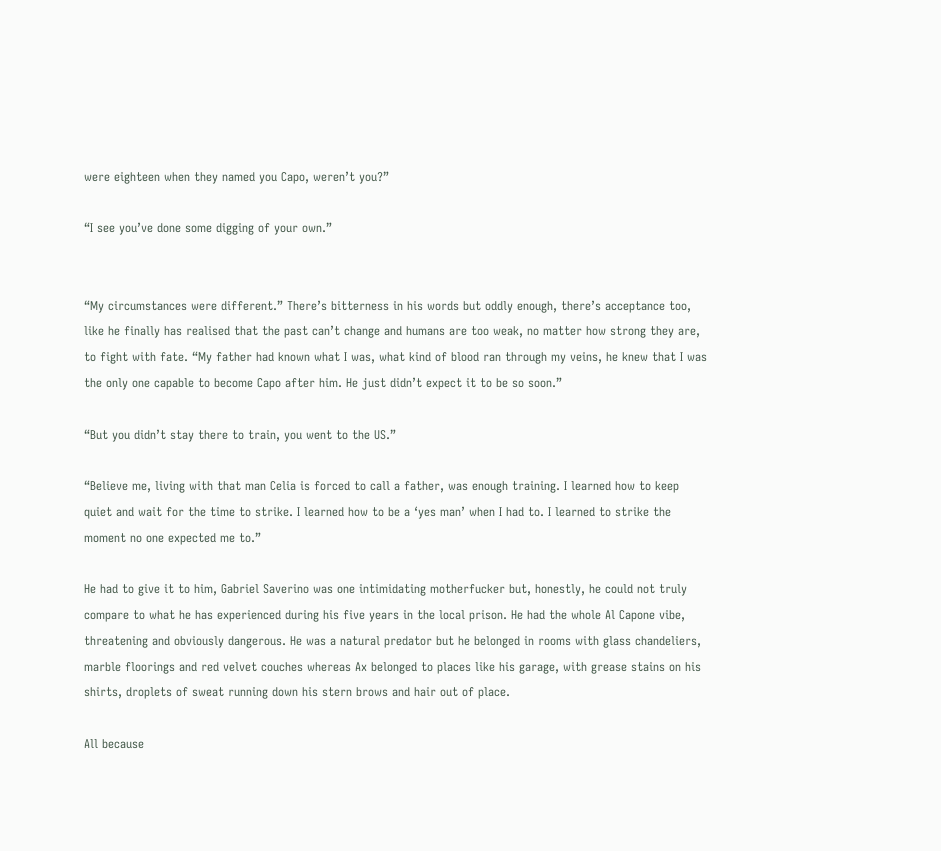were eighteen when they named you Capo, weren’t you?”

“I see you’ve done some digging of your own.”


“My circumstances were different.” There’s bitterness in his words but oddly enough, there’s acceptance too, like he finally has realised that the past can’t change and humans are too weak, no matter how strong they are, to fight with fate. “My father had known what I was, what kind of blood ran through my veins, he knew that I was the only one capable to become Capo after him. He just didn’t expect it to be so soon.”

“But you didn’t stay there to train, you went to the US.”

“Believe me, living with that man Celia is forced to call a father, was enough training. I learned how to keep quiet and wait for the time to strike. I learned how to be a ‘yes man’ when I had to. I learned to strike the moment no one expected me to.”

He had to give it to him, Gabriel Saverino was one intimidating motherfucker but, honestly, he could not truly compare to what he has experienced during his five years in the local prison. He had the whole Al Capone vibe, threatening and obviously dangerous. He was a natural predator but he belonged in rooms with glass chandeliers, marble floorings and red velvet couches whereas Ax belonged to places like his garage, with grease stains on his shirts, droplets of sweat running down his stern brows and hair out of place.

All because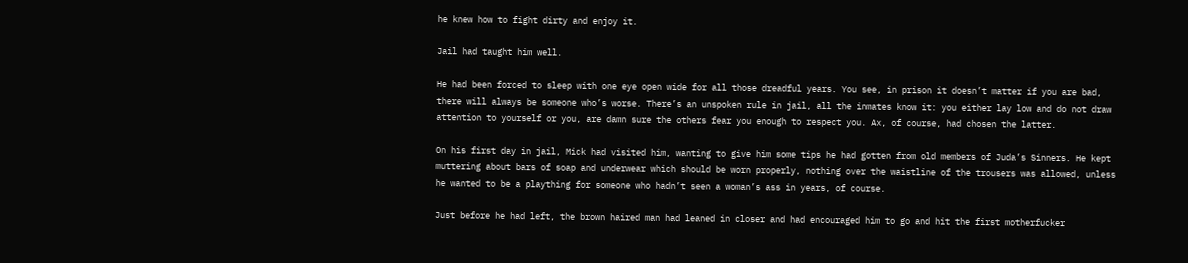he knew how to fight dirty and enjoy it.

Jail had taught him well.

He had been forced to sleep with one eye open wide for all those dreadful years. You see, in prison it doesn’t matter if you are bad, there will always be someone who’s worse. There’s an unspoken rule in jail, all the inmates know it: you either lay low and do not draw attention to yourself or you, are damn sure the others fear you enough to respect you. Ax, of course, had chosen the latter.

On his first day in jail, Mick had visited him, wanting to give him some tips he had gotten from old members of Juda’s Sinners. He kept muttering about bars of soap and underwear which should be worn properly, nothing over the waistline of the trousers was allowed, unless he wanted to be a plaything for someone who hadn’t seen a woman’s ass in years, of course.

Just before he had left, the brown haired man had leaned in closer and had encouraged him to go and hit the first motherfucker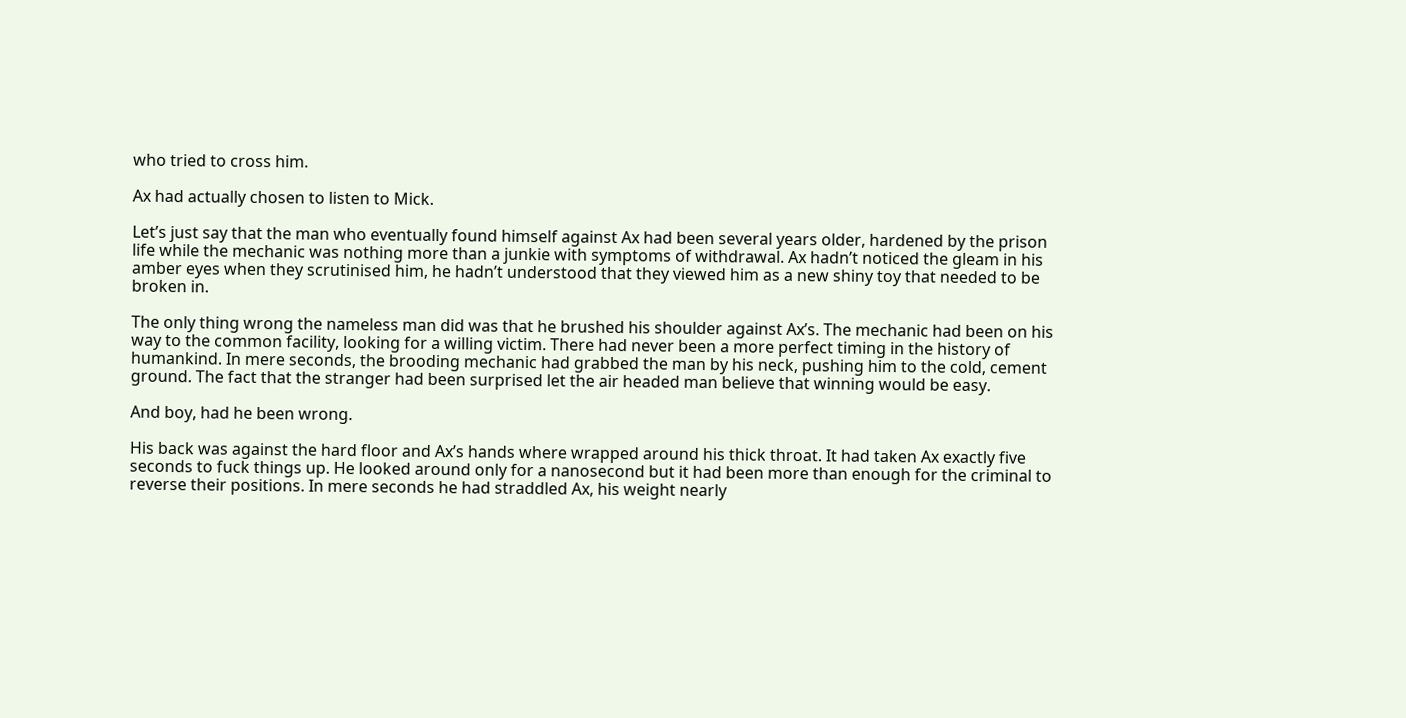who tried to cross him.

Ax had actually chosen to listen to Mick.

Let’s just say that the man who eventually found himself against Ax had been several years older, hardened by the prison life while the mechanic was nothing more than a junkie with symptoms of withdrawal. Ax hadn’t noticed the gleam in his amber eyes when they scrutinised him, he hadn’t understood that they viewed him as a new shiny toy that needed to be broken in.

The only thing wrong the nameless man did was that he brushed his shoulder against Ax’s. The mechanic had been on his way to the common facility, looking for a willing victim. There had never been a more perfect timing in the history of humankind. In mere seconds, the brooding mechanic had grabbed the man by his neck, pushing him to the cold, cement ground. The fact that the stranger had been surprised let the air headed man believe that winning would be easy.

And boy, had he been wrong.

His back was against the hard floor and Ax’s hands where wrapped around his thick throat. It had taken Ax exactly five seconds to fuck things up. He looked around only for a nanosecond but it had been more than enough for the criminal to reverse their positions. In mere seconds he had straddled Ax, his weight nearly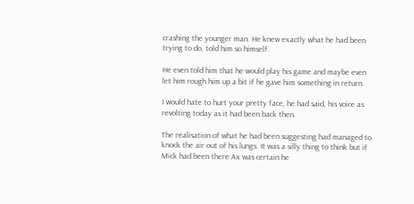crashing the younger man. He knew exactly what he had been trying to do, told him so himself.

He even told him that he would play his game and maybe even let him rough him up a bit if he gave him something in return.

I would hate to hurt your pretty face, he had said, his voice as revolting today as it had been back then.

The realisation of what he had been suggesting had managed to knock the air out of his lungs. It was a silly thing to think but if Mick had been there Ax was certain he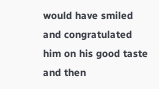would have smiled and congratulated him on his good taste and then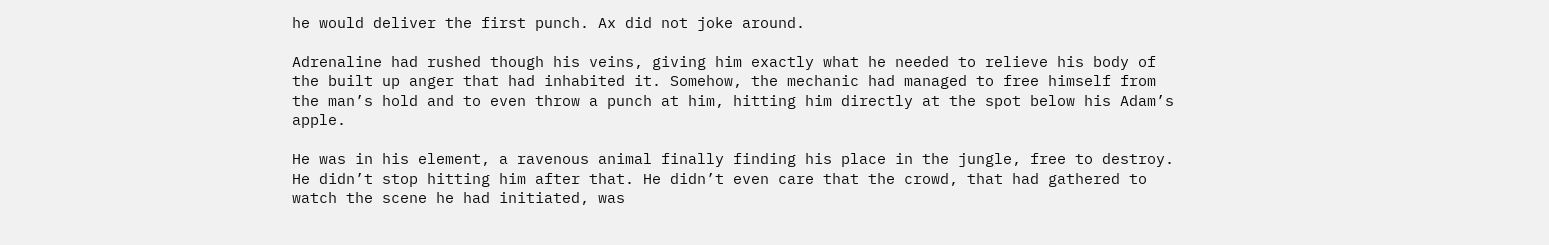he would deliver the first punch. Ax did not joke around.

Adrenaline had rushed though his veins, giving him exactly what he needed to relieve his body of the built up anger that had inhabited it. Somehow, the mechanic had managed to free himself from the man’s hold and to even throw a punch at him, hitting him directly at the spot below his Adam’s apple.

He was in his element, a ravenous animal finally finding his place in the jungle, free to destroy. He didn’t stop hitting him after that. He didn’t even care that the crowd, that had gathered to watch the scene he had initiated, was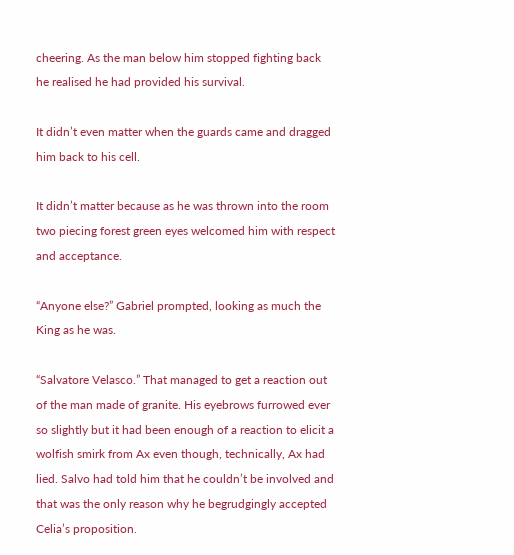cheering. As the man below him stopped fighting back he realised he had provided his survival.

It didn’t even matter when the guards came and dragged him back to his cell.

It didn’t matter because as he was thrown into the room two piecing forest green eyes welcomed him with respect and acceptance.

“Anyone else?” Gabriel prompted, looking as much the King as he was.

“Salvatore Velasco.” That managed to get a reaction out of the man made of granite. His eyebrows furrowed ever so slightly but it had been enough of a reaction to elicit a wolfish smirk from Ax even though, technically, Ax had lied. Salvo had told him that he couldn’t be involved and that was the only reason why he begrudgingly accepted Celia’s proposition.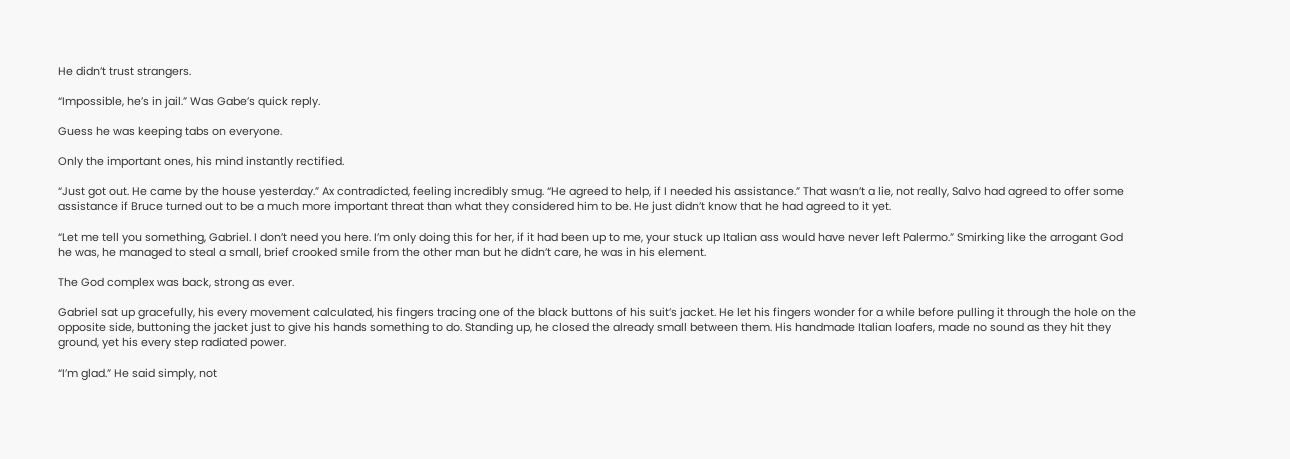He didn’t trust strangers.

“Impossible, he’s in jail.” Was Gabe’s quick reply.

Guess he was keeping tabs on everyone.

Only the important ones, his mind instantly rectified.

“Just got out. He came by the house yesterday.” Ax contradicted, feeling incredibly smug. “He agreed to help, if I needed his assistance.” That wasn’t a lie, not really, Salvo had agreed to offer some assistance if Bruce turned out to be a much more important threat than what they considered him to be. He just didn’t know that he had agreed to it yet.

“Let me tell you something, Gabriel. I don’t need you here. I’m only doing this for her, if it had been up to me, your stuck up Italian ass would have never left Palermo.” Smirking like the arrogant God he was, he managed to steal a small, brief crooked smile from the other man but he didn’t care, he was in his element.

The God complex was back, strong as ever.

Gabriel sat up gracefully, his every movement calculated, his fingers tracing one of the black buttons of his suit’s jacket. He let his fingers wonder for a while before pulling it through the hole on the opposite side, buttoning the jacket just to give his hands something to do. Standing up, he closed the already small between them. His handmade Italian loafers, made no sound as they hit they ground, yet his every step radiated power.

“I’m glad.” He said simply, not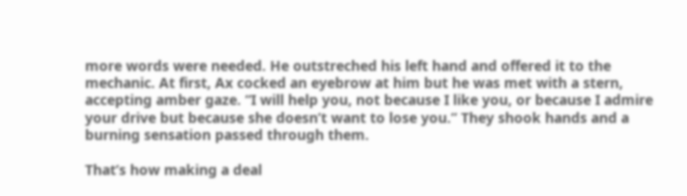more words were needed. He outstreched his left hand and offered it to the mechanic. At first, Ax cocked an eyebrow at him but he was met with a stern, accepting amber gaze. “I will help you, not because I like you, or because I admire your drive but because she doesn’t want to lose you.” They shook hands and a burning sensation passed through them.

That’s how making a deal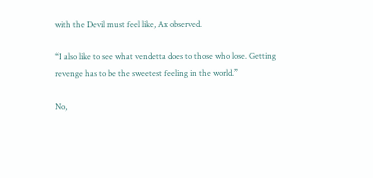with the Devil must feel like, Ax observed.

“I also like to see what vendetta does to those who lose. Getting revenge has to be the sweetest feeling in the world.”

No,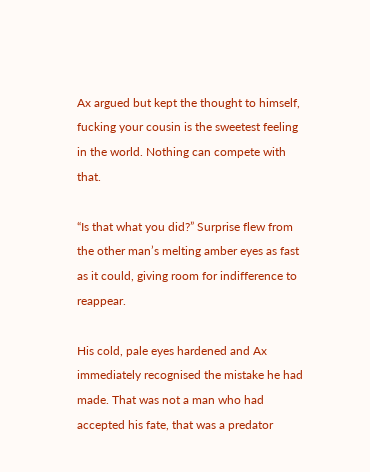Ax argued but kept the thought to himself, fucking your cousin is the sweetest feeling in the world. Nothing can compete with that.

“Is that what you did?” Surprise flew from the other man’s melting amber eyes as fast as it could, giving room for indifference to reappear.

His cold, pale eyes hardened and Ax immediately recognised the mistake he had made. That was not a man who had accepted his fate, that was a predator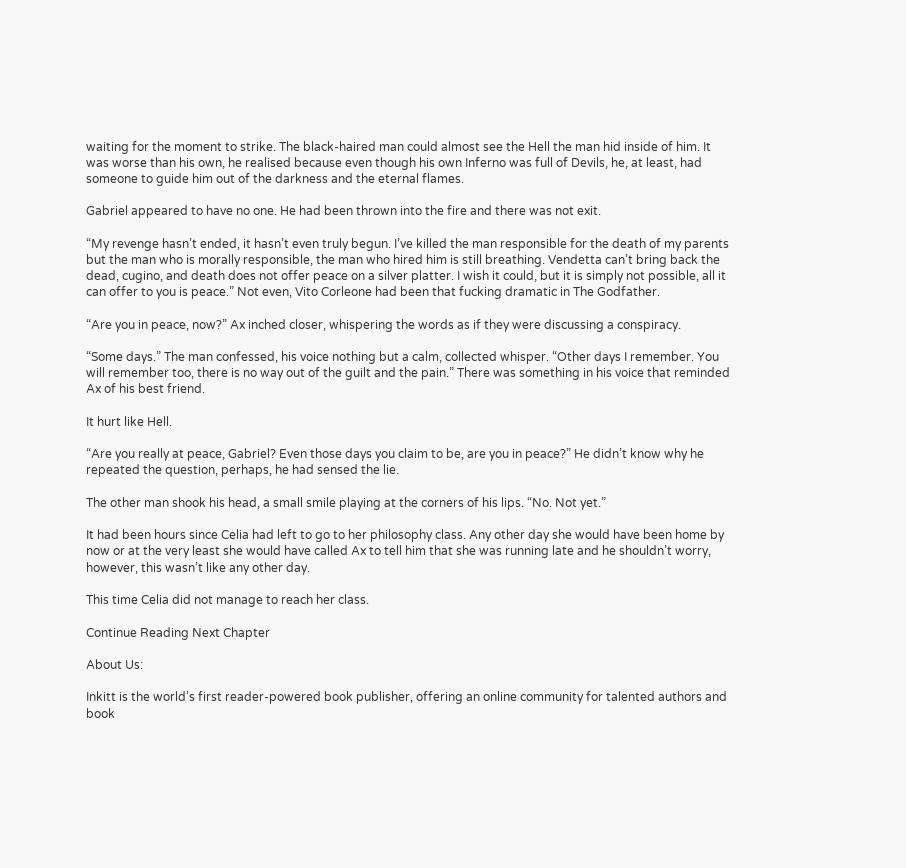waiting for the moment to strike. The black-haired man could almost see the Hell the man hid inside of him. It was worse than his own, he realised because even though his own Inferno was full of Devils, he, at least, had someone to guide him out of the darkness and the eternal flames.

Gabriel appeared to have no one. He had been thrown into the fire and there was not exit.

“My revenge hasn’t ended, it hasn’t even truly begun. I’ve killed the man responsible for the death of my parents but the man who is morally responsible, the man who hired him is still breathing. Vendetta can’t bring back the dead, cugino, and death does not offer peace on a silver platter. I wish it could, but it is simply not possible, all it can offer to you is peace.” Not even, Vito Corleone had been that fucking dramatic in The Godfather.

“Are you in peace, now?” Ax inched closer, whispering the words as if they were discussing a conspiracy.

“Some days.” The man confessed, his voice nothing but a calm, collected whisper. “Other days I remember. You will remember too, there is no way out of the guilt and the pain.” There was something in his voice that reminded Ax of his best friend.

It hurt like Hell.

“Are you really at peace, Gabriel? Even those days you claim to be, are you in peace?” He didn’t know why he repeated the question, perhaps, he had sensed the lie.

The other man shook his head, a small smile playing at the corners of his lips. “No. Not yet.”

It had been hours since Celia had left to go to her philosophy class. Any other day she would have been home by now or at the very least she would have called Ax to tell him that she was running late and he shouldn’t worry, however, this wasn’t like any other day.

This time Celia did not manage to reach her class.

Continue Reading Next Chapter

About Us:

Inkitt is the world’s first reader-powered book publisher, offering an online community for talented authors and book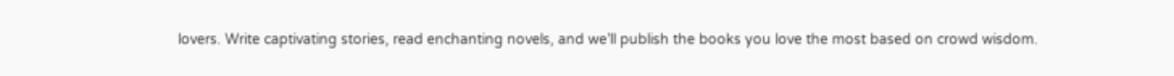lovers. Write captivating stories, read enchanting novels, and we’ll publish the books you love the most based on crowd wisdom.